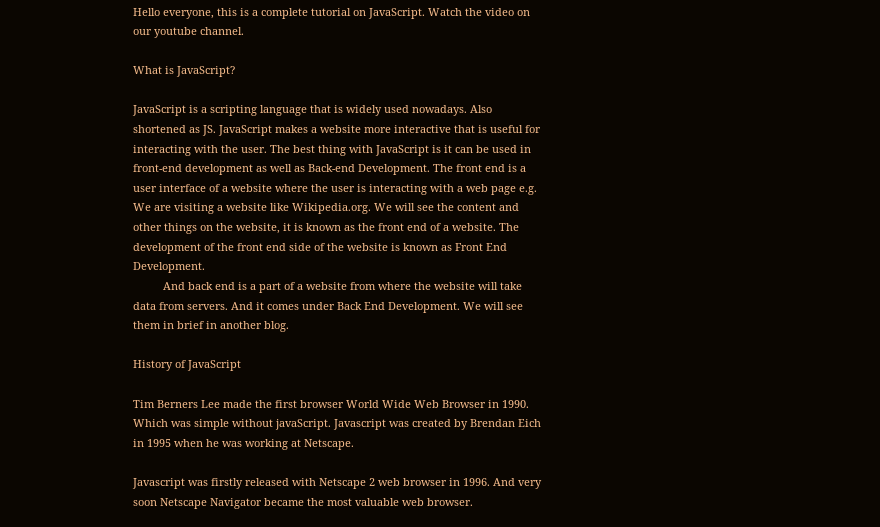Hello everyone, this is a complete tutorial on JavaScript. Watch the video on our youtube channel.

What is JavaScript?

JavaScript is a scripting language that is widely used nowadays. Also shortened as JS. JavaScript makes a website more interactive that is useful for interacting with the user. The best thing with JavaScript is it can be used in front-end development as well as Back-end Development. The front end is a user interface of a website where the user is interacting with a web page e.g. We are visiting a website like Wikipedia.org. We will see the content and other things on the website, it is known as the front end of a website. The development of the front end side of the website is known as Front End Development.
          And back end is a part of a website from where the website will take data from servers. And it comes under Back End Development. We will see them in brief in another blog.

History of JavaScript

Tim Berners Lee made the first browser World Wide Web Browser in 1990. Which was simple without javaScript. Javascript was created by Brendan Eich in 1995 when he was working at Netscape.

Javascript was firstly released with Netscape 2 web browser in 1996. And very soon Netscape Navigator became the most valuable web browser.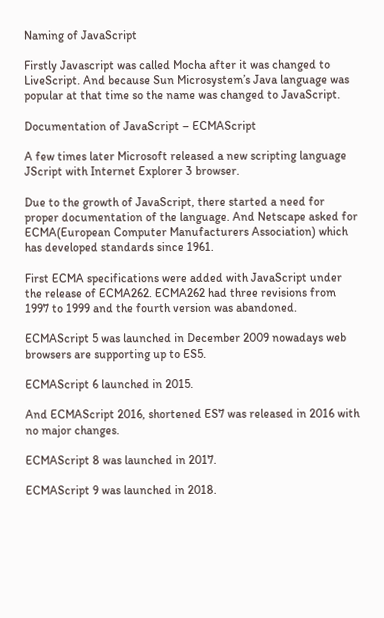Naming of JavaScript

Firstly Javascript was called Mocha after it was changed to LiveScript. And because Sun Microsystem’s Java language was popular at that time so the name was changed to JavaScript.

Documentation of JavaScript – ECMAScript

A few times later Microsoft released a new scripting language JScript with Internet Explorer 3 browser.

Due to the growth of JavaScript, there started a need for proper documentation of the language. And Netscape asked for ECMA(European Computer Manufacturers Association) which has developed standards since 1961.

First ECMA specifications were added with JavaScript under the release of ECMA262. ECMA262 had three revisions from 1997 to 1999 and the fourth version was abandoned.

ECMAScript 5 was launched in December 2009 nowadays web browsers are supporting up to ES5.

ECMAScript 6 launched in 2015.

And ECMAScript 2016, shortened ES7 was released in 2016 with no major changes.

ECMAScript 8 was launched in 2017.

ECMAScript 9 was launched in 2018.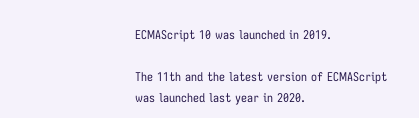ECMAScript 10 was launched in 2019.

The 11th and the latest version of ECMAScript was launched last year in 2020.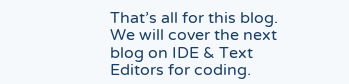That’s all for this blog. We will cover the next blog on IDE & Text Editors for coding.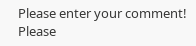Please enter your comment!
Please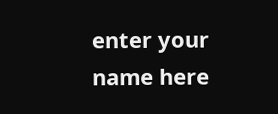enter your name here